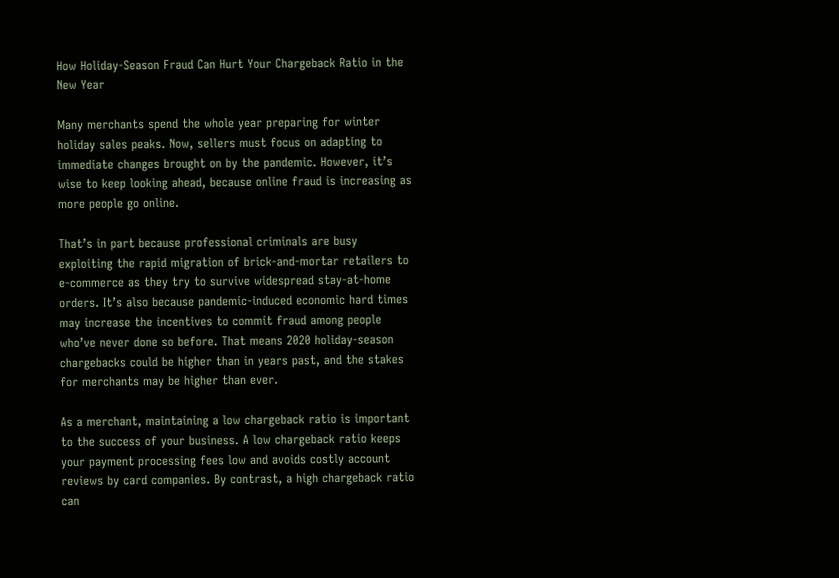How Holiday-Season Fraud Can Hurt Your Chargeback Ratio in the New Year

Many merchants spend the whole year preparing for winter holiday sales peaks. Now, sellers must focus on adapting to immediate changes brought on by the pandemic. However, it’s wise to keep looking ahead, because online fraud is increasing as more people go online.

That’s in part because professional criminals are busy exploiting the rapid migration of brick-and-mortar retailers to e-commerce as they try to survive widespread stay-at-home orders. It’s also because pandemic-induced economic hard times may increase the incentives to commit fraud among people who’ve never done so before. That means 2020 holiday-season chargebacks could be higher than in years past, and the stakes for merchants may be higher than ever.

As a merchant, maintaining a low chargeback ratio is important to the success of your business. A low chargeback ratio keeps your payment processing fees low and avoids costly account reviews by card companies. By contrast, a high chargeback ratio can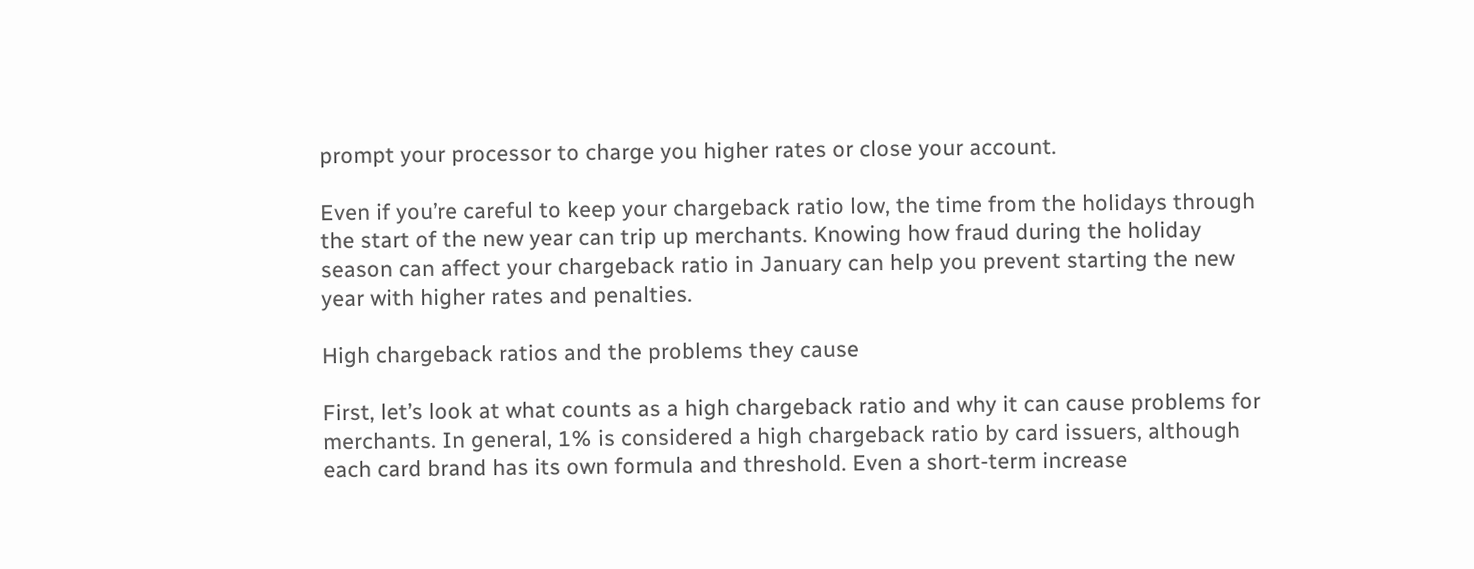prompt your processor to charge you higher rates or close your account.

Even if you’re careful to keep your chargeback ratio low, the time from the holidays through the start of the new year can trip up merchants. Knowing how fraud during the holiday season can affect your chargeback ratio in January can help you prevent starting the new year with higher rates and penalties.

High chargeback ratios and the problems they cause

First, let’s look at what counts as a high chargeback ratio and why it can cause problems for merchants. In general, 1% is considered a high chargeback ratio by card issuers, although each card brand has its own formula and threshold. Even a short-term increase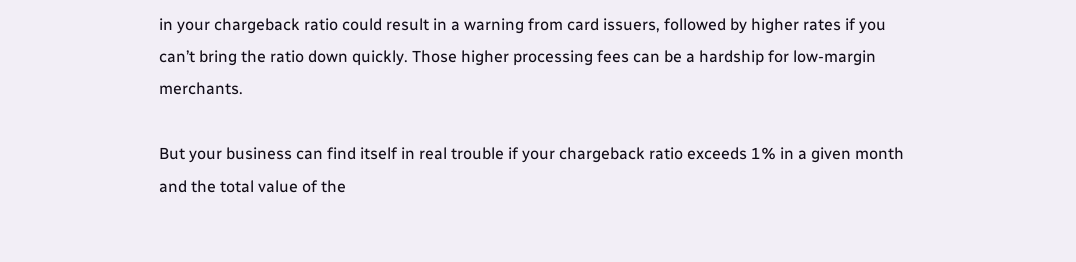in your chargeback ratio could result in a warning from card issuers, followed by higher rates if you can’t bring the ratio down quickly. Those higher processing fees can be a hardship for low-margin merchants.

But your business can find itself in real trouble if your chargeback ratio exceeds 1% in a given month and the total value of the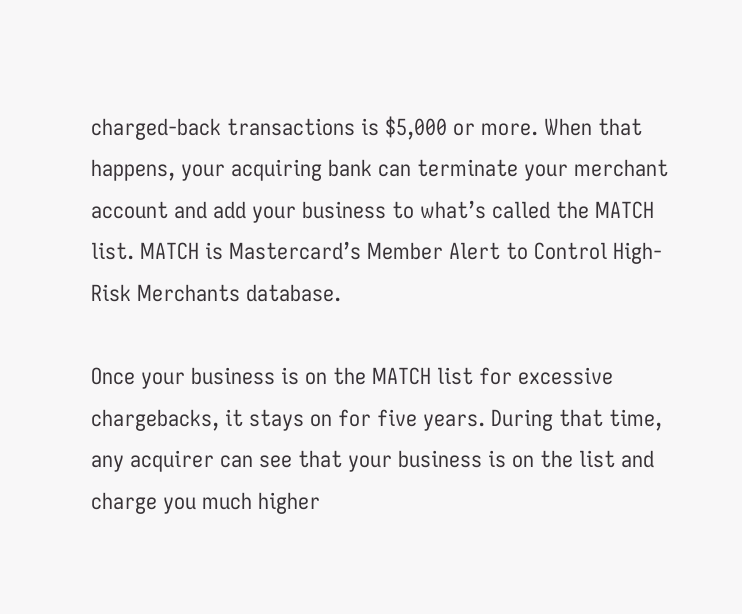charged-back transactions is $5,000 or more. When that happens, your acquiring bank can terminate your merchant account and add your business to what’s called the MATCH list. MATCH is Mastercard’s Member Alert to Control High-Risk Merchants database.

Once your business is on the MATCH list for excessive chargebacks, it stays on for five years. During that time, any acquirer can see that your business is on the list and charge you much higher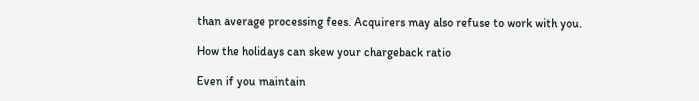than average processing fees. Acquirers may also refuse to work with you.

How the holidays can skew your chargeback ratio

Even if you maintain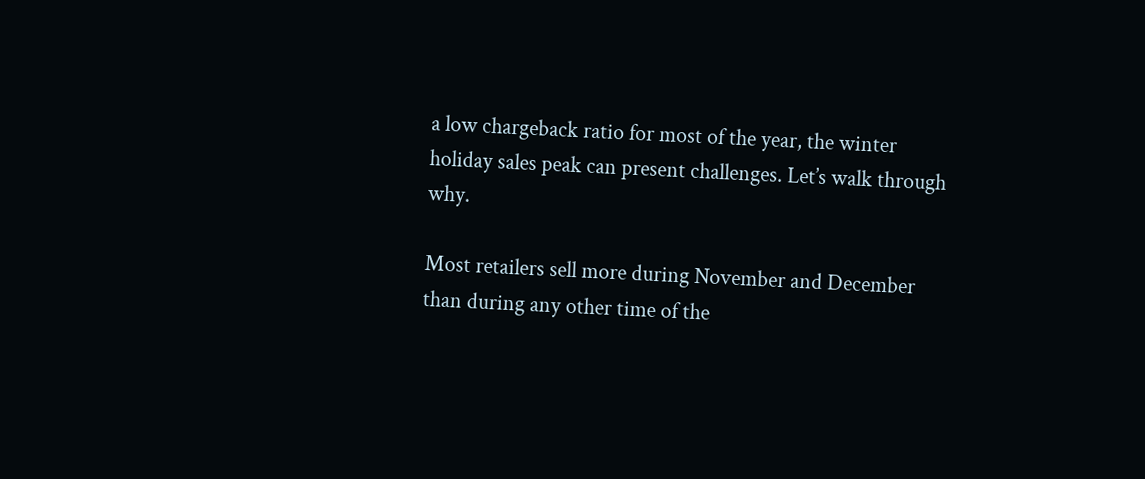a low chargeback ratio for most of the year, the winter holiday sales peak can present challenges. Let’s walk through why.

Most retailers sell more during November and December than during any other time of the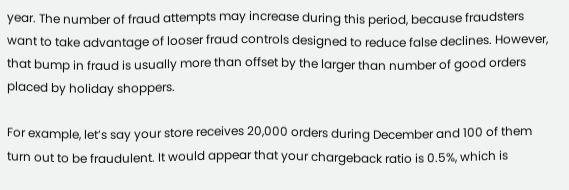year. The number of fraud attempts may increase during this period, because fraudsters want to take advantage of looser fraud controls designed to reduce false declines. However, that bump in fraud is usually more than offset by the larger than number of good orders placed by holiday shoppers.

For example, let’s say your store receives 20,000 orders during December and 100 of them turn out to be fraudulent. It would appear that your chargeback ratio is 0.5%, which is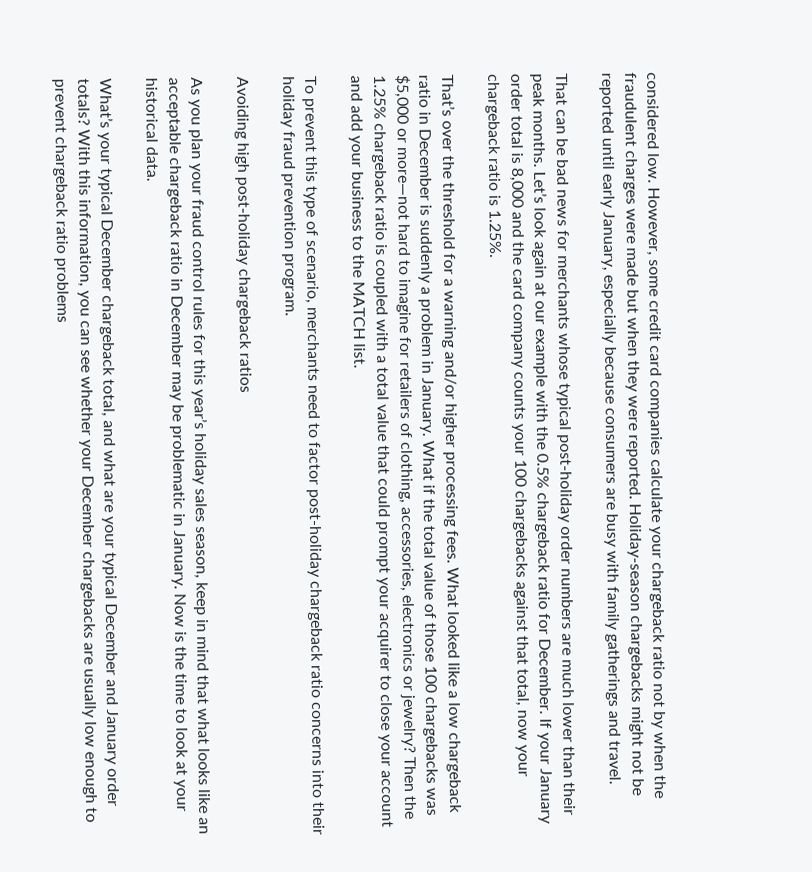considered low. However, some credit card companies calculate your chargeback ratio not by when the fraudulent charges were made but when they were reported. Holiday-season chargebacks might not be reported until early January, especially because consumers are busy with family gatherings and travel.

That can be bad news for merchants whose typical post-holiday order numbers are much lower than their peak months. Let’s look again at our example with the 0.5% chargeback ratio for December. If your January order total is 8,000 and the card company counts your 100 chargebacks against that total, now your chargeback ratio is 1.25%.

That’s over the threshold for a warning and/or higher processing fees. What looked like a low chargeback ratio in December is suddenly a problem in January. What if the total value of those 100 chargebacks was $5,000 or more—not hard to imagine for retailers of clothing, accessories, electronics or jewelry? Then the 1.25% chargeback ratio is coupled with a total value that could prompt your acquirer to close your account and add your business to the MATCH list.

To prevent this type of scenario, merchants need to factor post-holiday chargeback ratio concerns into their holiday fraud prevention program.

Avoiding high post-holiday chargeback ratios

As you plan your fraud control rules for this year’s holiday sales season, keep in mind that what looks like an acceptable chargeback ratio in December may be problematic in January. Now is the time to look at your historical data.

What’s your typical December chargeback total, and what are your typical December and January order totals? With this information, you can see whether your December chargebacks are usually low enough to prevent chargeback ratio problems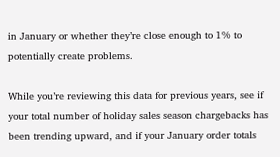in January or whether they’re close enough to 1% to potentially create problems.

While you’re reviewing this data for previous years, see if your total number of holiday sales season chargebacks has been trending upward, and if your January order totals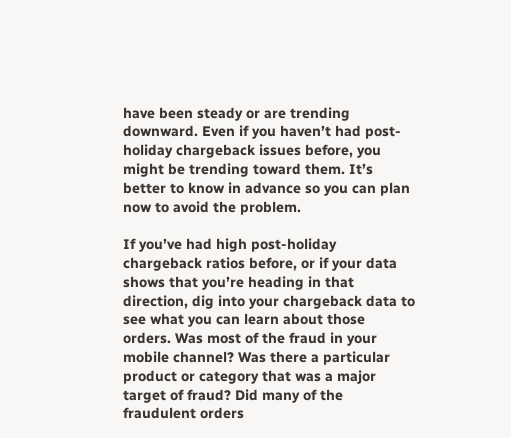have been steady or are trending downward. Even if you haven’t had post-holiday chargeback issues before, you might be trending toward them. It’s better to know in advance so you can plan now to avoid the problem.

If you’ve had high post-holiday chargeback ratios before, or if your data shows that you’re heading in that direction, dig into your chargeback data to see what you can learn about those orders. Was most of the fraud in your mobile channel? Was there a particular product or category that was a major target of fraud? Did many of the fraudulent orders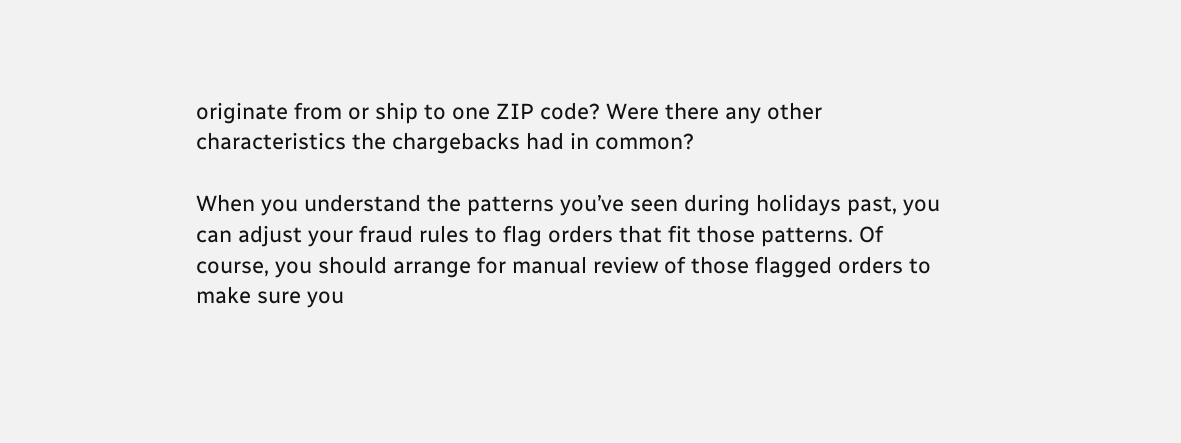originate from or ship to one ZIP code? Were there any other characteristics the chargebacks had in common?

When you understand the patterns you’ve seen during holidays past, you can adjust your fraud rules to flag orders that fit those patterns. Of course, you should arrange for manual review of those flagged orders to make sure you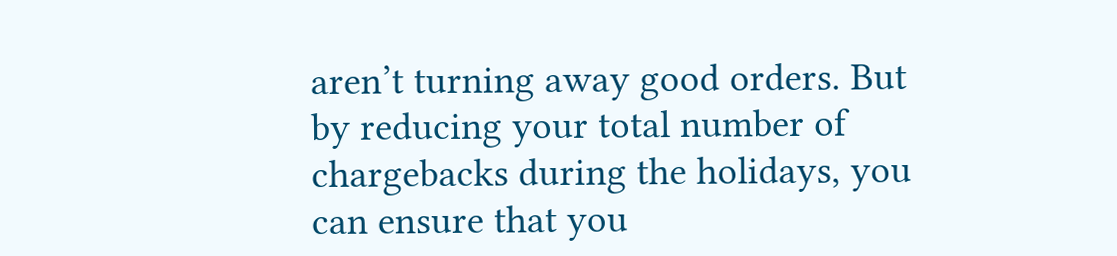aren’t turning away good orders. But by reducing your total number of chargebacks during the holidays, you can ensure that you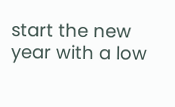start the new year with a low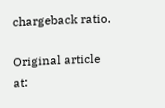chargeback ratio.

Original article at: